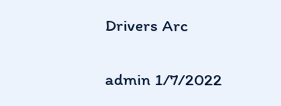Drivers Arc

admin 1/7/2022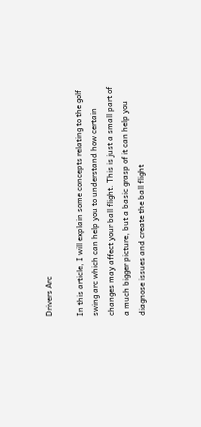Drivers Arc

In this article, I will explain some concepts relating to the golf swing arc which can help you to understand how certain changes may affect your ball flight. This is just a small part of a much bigger picture, but a basic grasp of it can help you diagnose issues and create the ball flight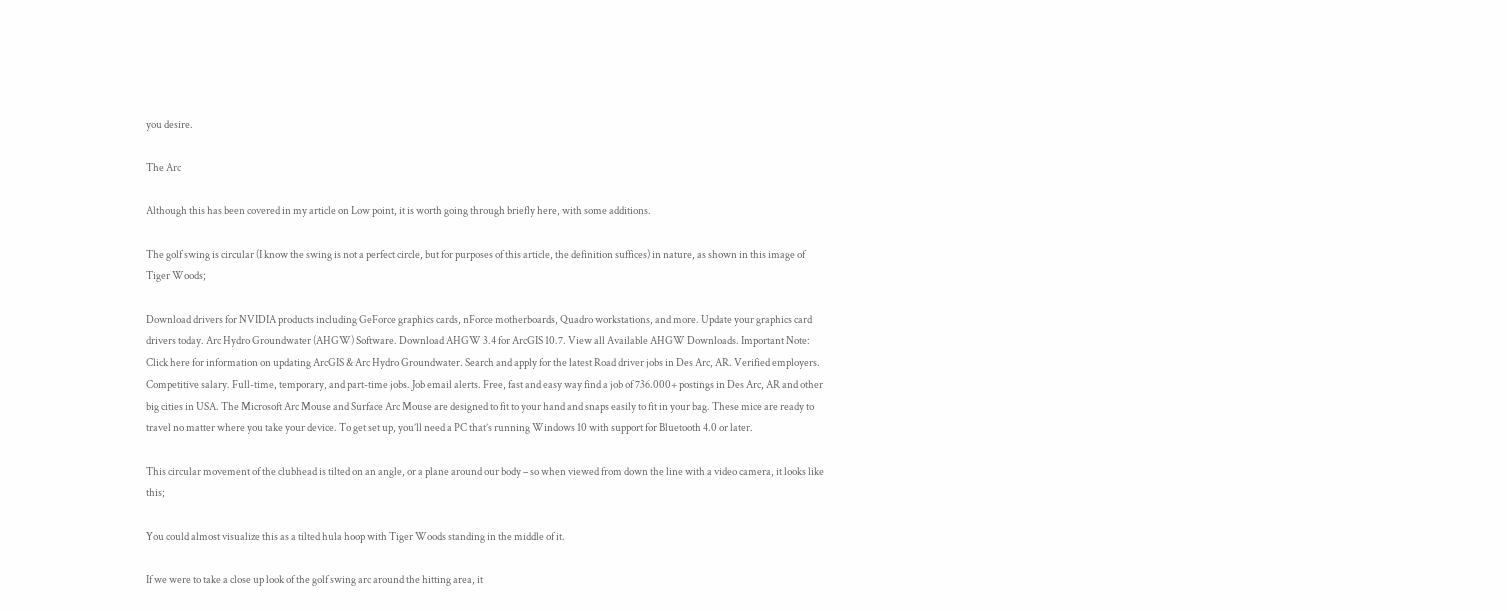you desire.

The Arc

Although this has been covered in my article on Low point, it is worth going through briefly here, with some additions.

The golf swing is circular (I know the swing is not a perfect circle, but for purposes of this article, the definition suffices) in nature, as shown in this image of Tiger Woods;

Download drivers for NVIDIA products including GeForce graphics cards, nForce motherboards, Quadro workstations, and more. Update your graphics card drivers today. Arc Hydro Groundwater (AHGW) Software. Download AHGW 3.4 for ArcGIS 10.7. View all Available AHGW Downloads. Important Note: Click here for information on updating ArcGIS & Arc Hydro Groundwater. Search and apply for the latest Road driver jobs in Des Arc, AR. Verified employers. Competitive salary. Full-time, temporary, and part-time jobs. Job email alerts. Free, fast and easy way find a job of 736.000+ postings in Des Arc, AR and other big cities in USA. The Microsoft Arc Mouse and Surface Arc Mouse are designed to fit to your hand and snaps easily to fit in your bag. These mice are ready to travel no matter where you take your device. To get set up, you’ll need a PC that’s running Windows 10 with support for Bluetooth 4.0 or later.

This circular movement of the clubhead is tilted on an angle, or a plane around our body – so when viewed from down the line with a video camera, it looks like this;

You could almost visualize this as a tilted hula hoop with Tiger Woods standing in the middle of it.

If we were to take a close up look of the golf swing arc around the hitting area, it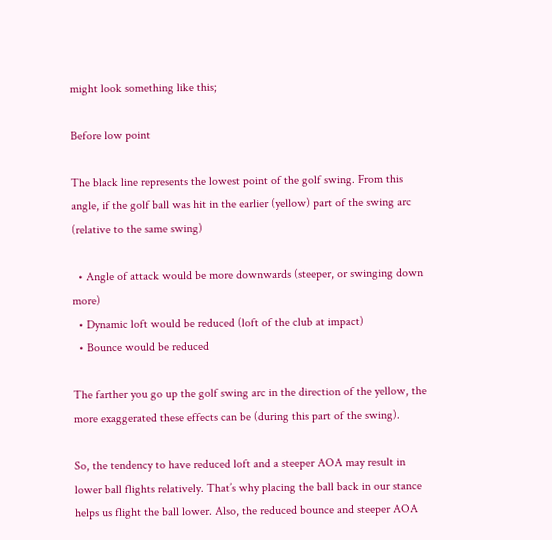might look something like this;

Before low point

The black line represents the lowest point of the golf swing. From this angle, if the golf ball was hit in the earlier (yellow) part of the swing arc (relative to the same swing)

  • Angle of attack would be more downwards (steeper, or swinging down more)
  • Dynamic loft would be reduced (loft of the club at impact)
  • Bounce would be reduced

The farther you go up the golf swing arc in the direction of the yellow, the more exaggerated these effects can be (during this part of the swing).

So, the tendency to have reduced loft and a steeper AOA may result in lower ball flights relatively. That’s why placing the ball back in our stance helps us flight the ball lower. Also, the reduced bounce and steeper AOA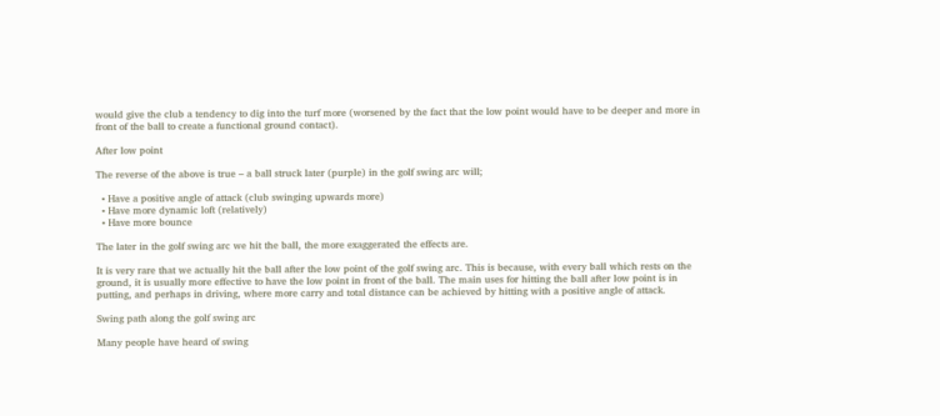would give the club a tendency to dig into the turf more (worsened by the fact that the low point would have to be deeper and more in front of the ball to create a functional ground contact).

After low point

The reverse of the above is true – a ball struck later (purple) in the golf swing arc will;

  • Have a positive angle of attack (club swinging upwards more)
  • Have more dynamic loft (relatively)
  • Have more bounce

The later in the golf swing arc we hit the ball, the more exaggerated the effects are.

It is very rare that we actually hit the ball after the low point of the golf swing arc. This is because, with every ball which rests on the ground, it is usually more effective to have the low point in front of the ball. The main uses for hitting the ball after low point is in putting, and perhaps in driving, where more carry and total distance can be achieved by hitting with a positive angle of attack.

Swing path along the golf swing arc

Many people have heard of swing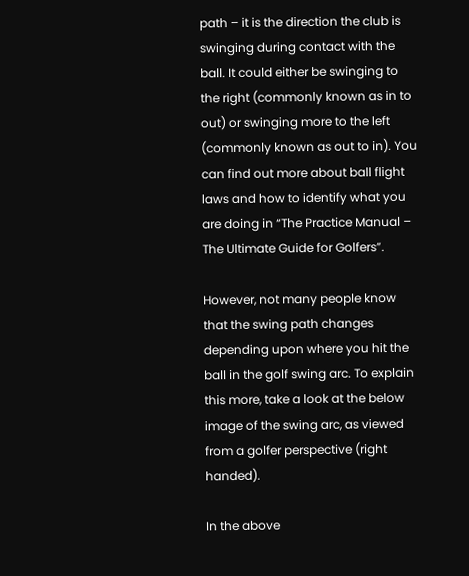path – it is the direction the club is swinging during contact with the ball. It could either be swinging to the right (commonly known as in to out) or swinging more to the left (commonly known as out to in). You can find out more about ball flight laws and how to identify what you are doing in “The Practice Manual – The Ultimate Guide for Golfers”.

However, not many people know that the swing path changes depending upon where you hit the ball in the golf swing arc. To explain this more, take a look at the below image of the swing arc, as viewed from a golfer perspective (right handed).

In the above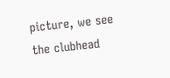picture, we see the clubhead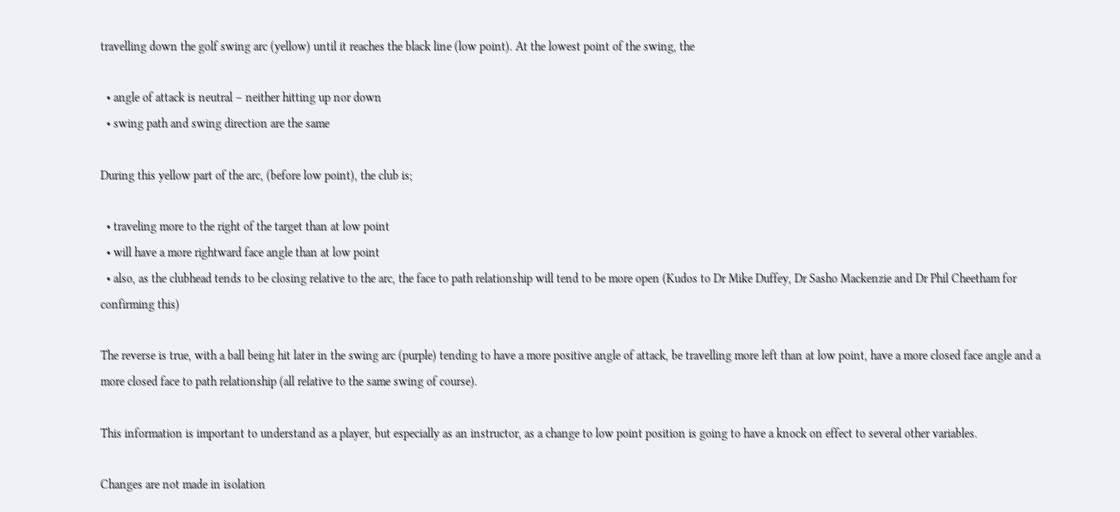travelling down the golf swing arc (yellow) until it reaches the black line (low point). At the lowest point of the swing, the

  • angle of attack is neutral – neither hitting up nor down
  • swing path and swing direction are the same

During this yellow part of the arc, (before low point), the club is;

  • traveling more to the right of the target than at low point
  • will have a more rightward face angle than at low point
  • also, as the clubhead tends to be closing relative to the arc, the face to path relationship will tend to be more open (Kudos to Dr Mike Duffey, Dr Sasho Mackenzie and Dr Phil Cheetham for confirming this)

The reverse is true, with a ball being hit later in the swing arc (purple) tending to have a more positive angle of attack, be travelling more left than at low point, have a more closed face angle and a more closed face to path relationship (all relative to the same swing of course).

This information is important to understand as a player, but especially as an instructor, as a change to low point position is going to have a knock on effect to several other variables.

Changes are not made in isolation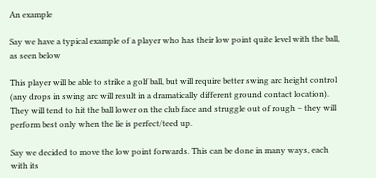An example

Say we have a typical example of a player who has their low point quite level with the ball, as seen below

This player will be able to strike a golf ball, but will require better swing arc height control (any drops in swing arc will result in a dramatically different ground contact location). They will tend to hit the ball lower on the club face and struggle out of rough – they will perform best only when the lie is perfect/teed up.

Say we decided to move the low point forwards. This can be done in many ways, each with its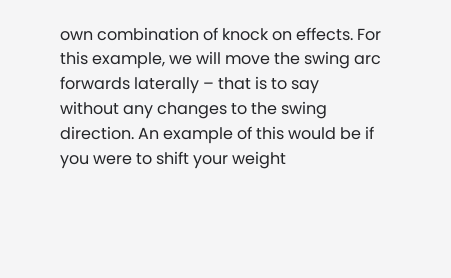own combination of knock on effects. For this example, we will move the swing arc forwards laterally – that is to say without any changes to the swing direction. An example of this would be if you were to shift your weight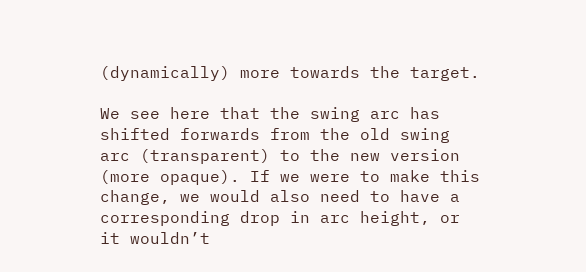(dynamically) more towards the target.

We see here that the swing arc has shifted forwards from the old swing arc (transparent) to the new version (more opaque). If we were to make this change, we would also need to have a corresponding drop in arc height, or it wouldn’t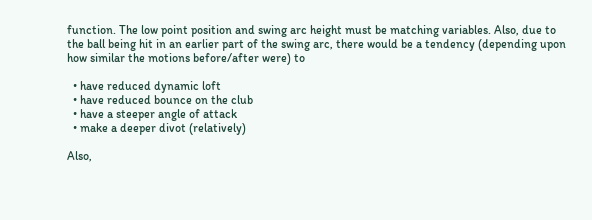function. The low point position and swing arc height must be matching variables. Also, due to the ball being hit in an earlier part of the swing arc, there would be a tendency (depending upon how similar the motions before/after were) to

  • have reduced dynamic loft
  • have reduced bounce on the club
  • have a steeper angle of attack
  • make a deeper divot (relatively)

Also,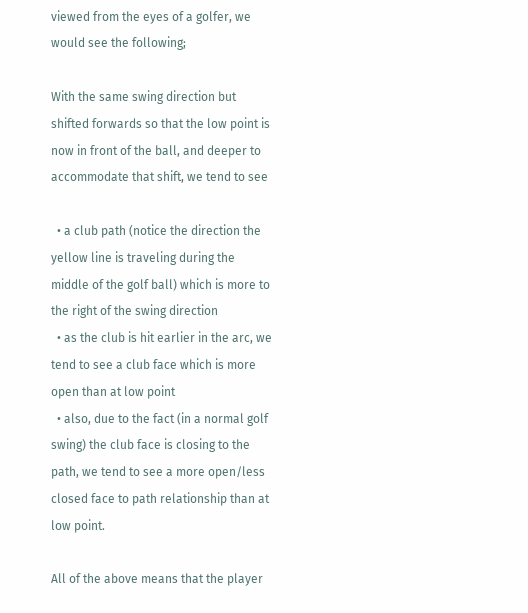viewed from the eyes of a golfer, we would see the following;

With the same swing direction but shifted forwards so that the low point is now in front of the ball, and deeper to accommodate that shift, we tend to see

  • a club path (notice the direction the yellow line is traveling during the middle of the golf ball) which is more to the right of the swing direction
  • as the club is hit earlier in the arc, we tend to see a club face which is more open than at low point
  • also, due to the fact (in a normal golf swing) the club face is closing to the path, we tend to see a more open/less closed face to path relationship than at low point.

All of the above means that the player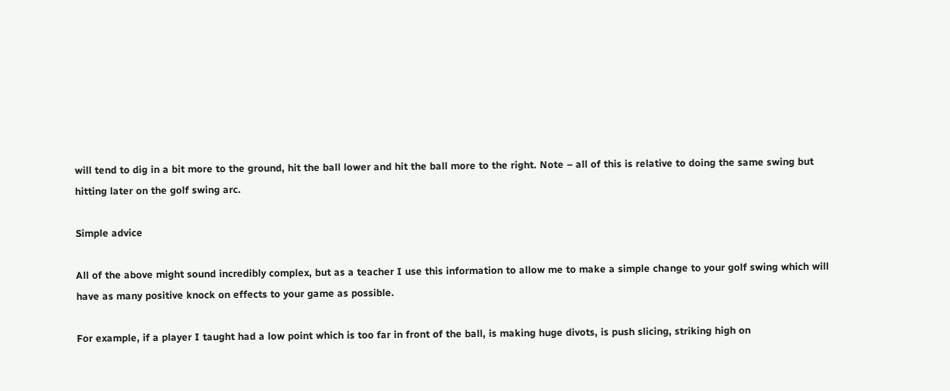will tend to dig in a bit more to the ground, hit the ball lower and hit the ball more to the right. Note – all of this is relative to doing the same swing but hitting later on the golf swing arc.

Simple advice

All of the above might sound incredibly complex, but as a teacher I use this information to allow me to make a simple change to your golf swing which will have as many positive knock on effects to your game as possible.

For example, if a player I taught had a low point which is too far in front of the ball, is making huge divots, is push slicing, striking high on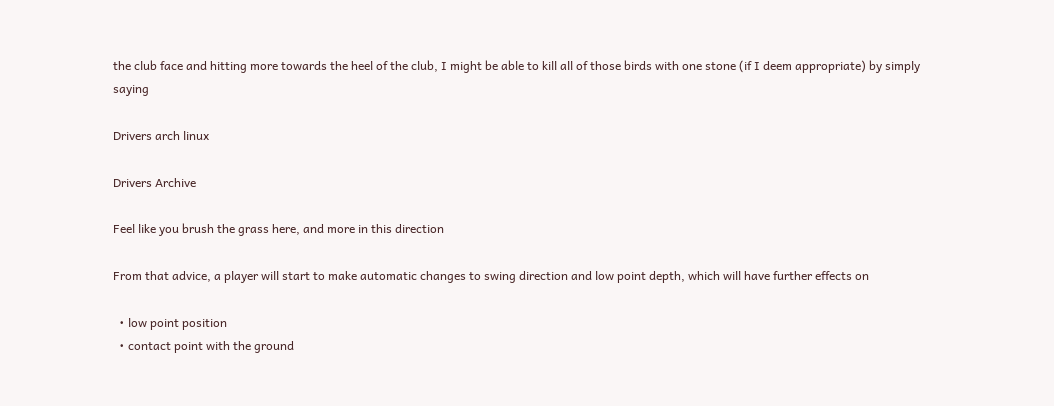the club face and hitting more towards the heel of the club, I might be able to kill all of those birds with one stone (if I deem appropriate) by simply saying

Drivers arch linux

Drivers Archive

Feel like you brush the grass here, and more in this direction

From that advice, a player will start to make automatic changes to swing direction and low point depth, which will have further effects on

  • low point position
  • contact point with the ground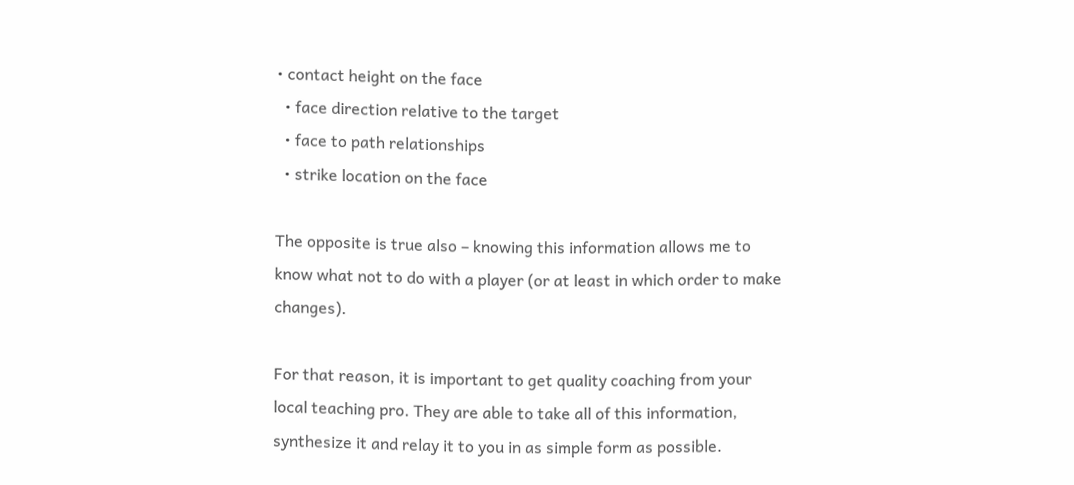• contact height on the face
  • face direction relative to the target
  • face to path relationships
  • strike location on the face

The opposite is true also – knowing this information allows me to know what not to do with a player (or at least in which order to make changes).

For that reason, it is important to get quality coaching from your local teaching pro. They are able to take all of this information, synthesize it and relay it to you in as simple form as possible.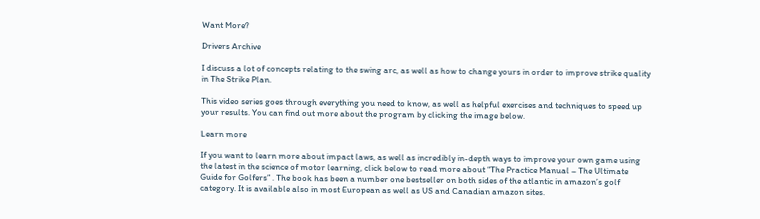Want More?

Drivers Archive

I discuss a lot of concepts relating to the swing arc, as well as how to change yours in order to improve strike quality in The Strike Plan.

This video series goes through everything you need to know, as well as helpful exercises and techniques to speed up your results. You can find out more about the program by clicking the image below.

Learn more

If you want to learn more about impact laws, as well as incredibly in-depth ways to improve your own game using the latest in the science of motor learning, click below to read more about “The Practice Manual – The Ultimate Guide for Golfers” . The book has been a number one bestseller on both sides of the atlantic in amazon’s golf category. It is available also in most European as well as US and Canadian amazon sites.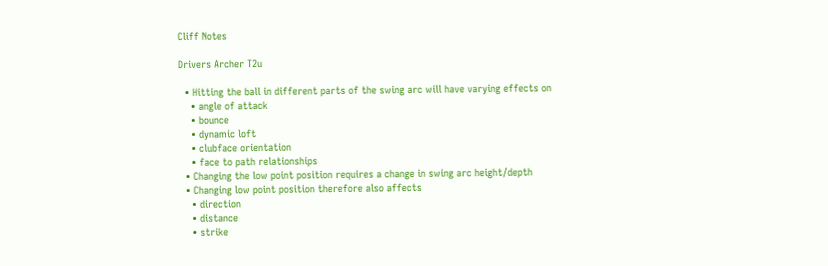Cliff Notes

Drivers Archer T2u

  • Hitting the ball in different parts of the swing arc will have varying effects on
    • angle of attack
    • bounce
    • dynamic loft
    • clubface orientation
    • face to path relationships
  • Changing the low point position requires a change in swing arc height/depth
  • Changing low point position therefore also affects
    • direction
    • distance
    • strike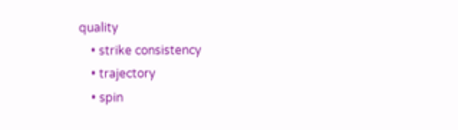quality
    • strike consistency
    • trajectory
    • spin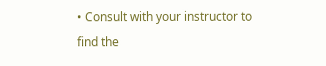• Consult with your instructor to find the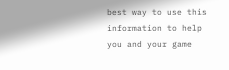best way to use this information to help you and your game